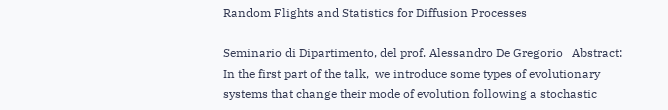Random Flights and Statistics for Diffusion Processes

Seminario di Dipartimento, del prof. Alessandro De Gregorio   Abstract:  In the first part of the talk,  we introduce some types of evolutionary systems that change their mode of evolution following a stochastic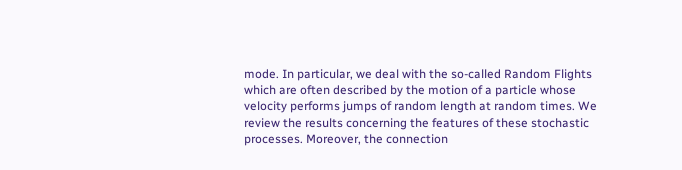mode. In particular, we deal with the so-called Random Flights which are often described by the motion of a particle whose velocity performs jumps of random length at random times. We review the results concerning the features of these stochastic processes. Moreover, the connection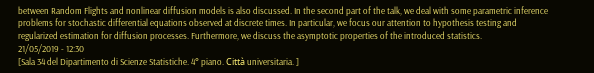between Random Flights and nonlinear diffusion models is also discussed. In the second part of the talk, we deal with some parametric inference problems for stochastic differential equations observed at discrete times. In particular, we focus our attention to hypothesis testing and regularized estimation for diffusion processes. Furthermore, we discuss the asymptotic properties of the introduced statistics.
21/05/2019 - 12:30
[Sala 34 del Dipartimento di Scienze Statistiche. 4° piano. Città universitaria. ]